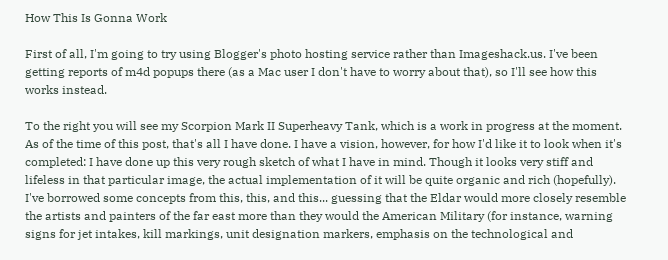How This Is Gonna Work

First of all, I'm going to try using Blogger's photo hosting service rather than Imageshack.us. I've been getting reports of m4d popups there (as a Mac user I don't have to worry about that), so I'll see how this works instead.

To the right you will see my Scorpion Mark II Superheavy Tank, which is a work in progress at the moment. As of the time of this post, that's all I have done. I have a vision, however, for how I'd like it to look when it's completed: I have done up this very rough sketch of what I have in mind. Though it looks very stiff and lifeless in that particular image, the actual implementation of it will be quite organic and rich (hopefully). I've borrowed some concepts from this, this, and this... guessing that the Eldar would more closely resemble the artists and painters of the far east more than they would the American Military (for instance, warning signs for jet intakes, kill markings, unit designation markers, emphasis on the technological and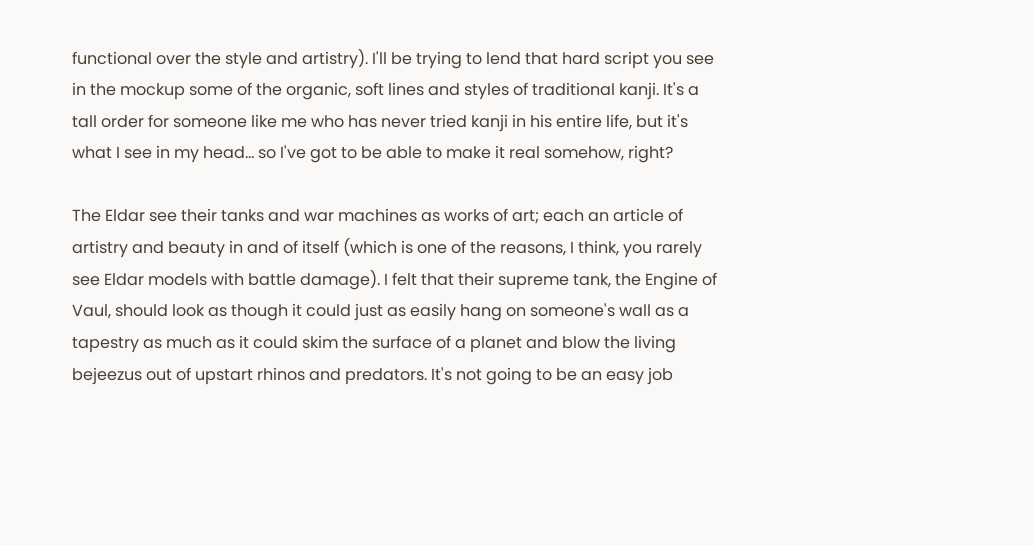functional over the style and artistry). I'll be trying to lend that hard script you see in the mockup some of the organic, soft lines and styles of traditional kanji. It's a tall order for someone like me who has never tried kanji in his entire life, but it's what I see in my head... so I've got to be able to make it real somehow, right?

The Eldar see their tanks and war machines as works of art; each an article of artistry and beauty in and of itself (which is one of the reasons, I think, you rarely see Eldar models with battle damage). I felt that their supreme tank, the Engine of Vaul, should look as though it could just as easily hang on someone's wall as a tapestry as much as it could skim the surface of a planet and blow the living bejeezus out of upstart rhinos and predators. It's not going to be an easy job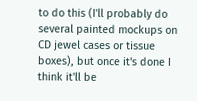to do this (I'll probably do several painted mockups on CD jewel cases or tissue boxes), but once it's done I think it'll be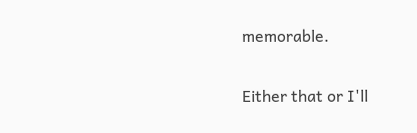memorable.

Either that or I'll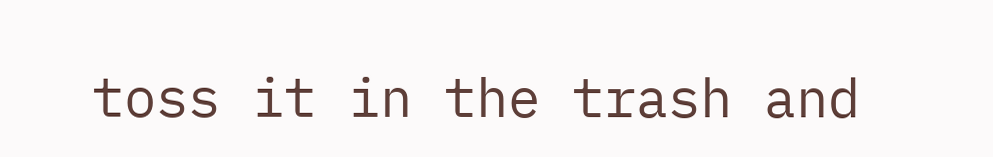toss it in the trash and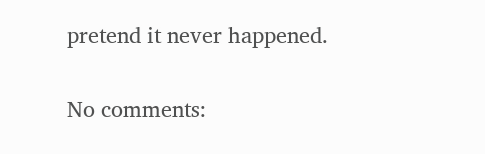pretend it never happened.

No comments: